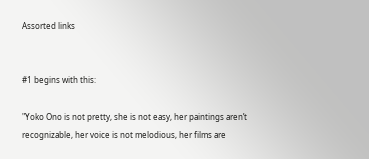Assorted links


#1 begins with this:

"Yoko Ono is not pretty, she is not easy, her paintings aren’t recognizable, her voice is not melodious, her films are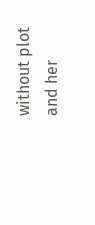without plot and her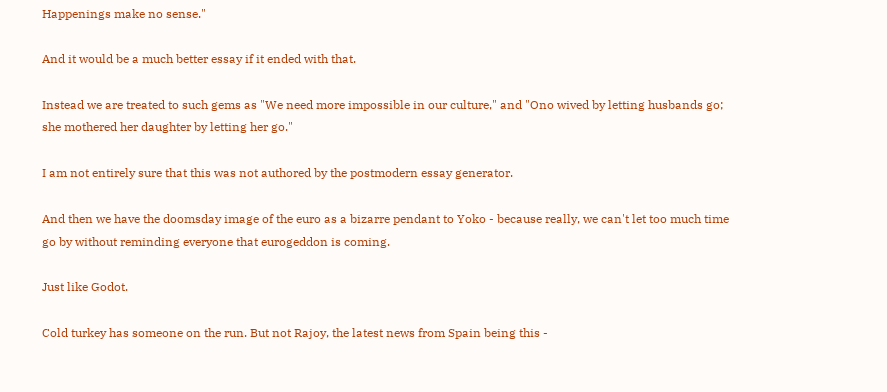Happenings make no sense."

And it would be a much better essay if it ended with that.

Instead we are treated to such gems as "We need more impossible in our culture," and "Ono wived by letting husbands go; she mothered her daughter by letting her go."

I am not entirely sure that this was not authored by the postmodern essay generator.

And then we have the doomsday image of the euro as a bizarre pendant to Yoko - because really, we can't let too much time go by without reminding everyone that eurogeddon is coming.

Just like Godot.

Cold turkey has someone on the run. But not Rajoy, the latest news from Spain being this -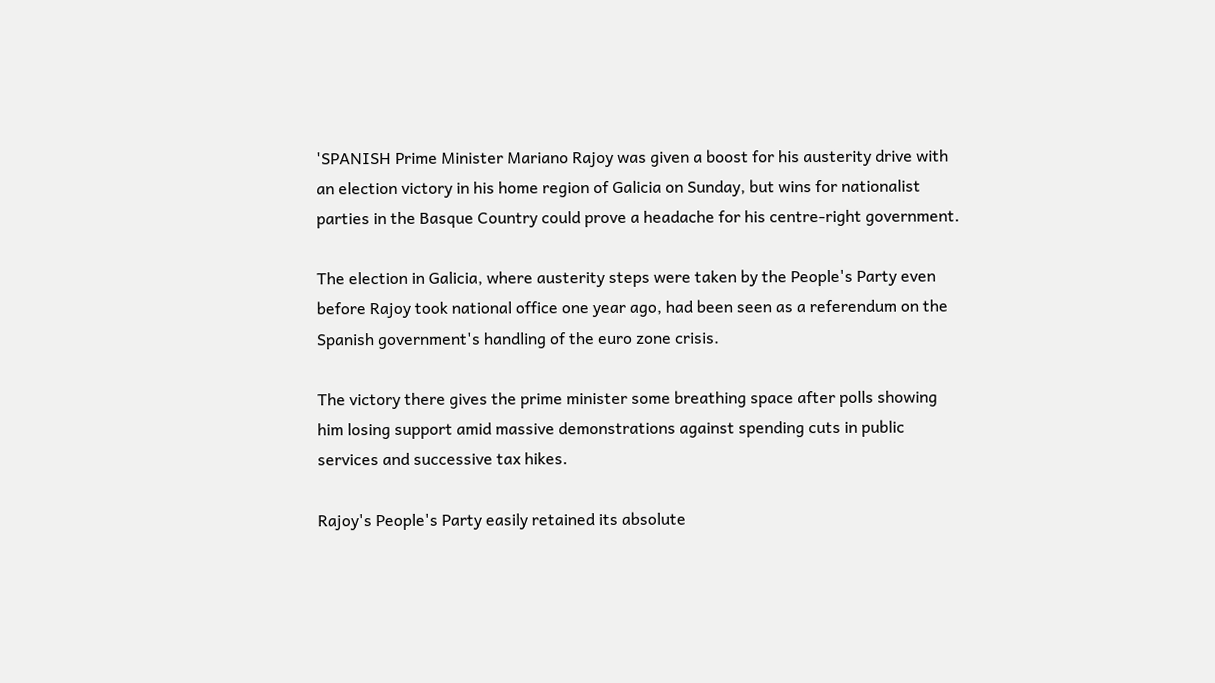'SPANISH Prime Minister Mariano Rajoy was given a boost for his austerity drive with an election victory in his home region of Galicia on Sunday, but wins for nationalist parties in the Basque Country could prove a headache for his centre-right government.

The election in Galicia, where austerity steps were taken by the People's Party even before Rajoy took national office one year ago, had been seen as a referendum on the Spanish government's handling of the euro zone crisis.

The victory there gives the prime minister some breathing space after polls showing him losing support amid massive demonstrations against spending cuts in public services and successive tax hikes.

Rajoy's People's Party easily retained its absolute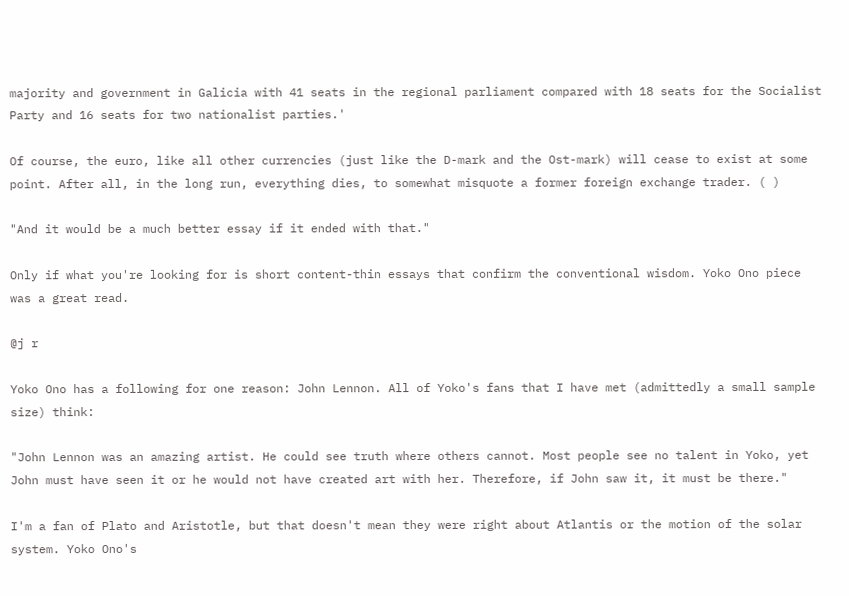majority and government in Galicia with 41 seats in the regional parliament compared with 18 seats for the Socialist Party and 16 seats for two nationalist parties.'

Of course, the euro, like all other currencies (just like the D-mark and the Ost-mark) will cease to exist at some point. After all, in the long run, everything dies, to somewhat misquote a former foreign exchange trader. ( )

"And it would be a much better essay if it ended with that."

Only if what you're looking for is short content-thin essays that confirm the conventional wisdom. Yoko Ono piece was a great read.

@j r

Yoko Ono has a following for one reason: John Lennon. All of Yoko's fans that I have met (admittedly a small sample size) think:

"John Lennon was an amazing artist. He could see truth where others cannot. Most people see no talent in Yoko, yet John must have seen it or he would not have created art with her. Therefore, if John saw it, it must be there."

I'm a fan of Plato and Aristotle, but that doesn't mean they were right about Atlantis or the motion of the solar system. Yoko Ono's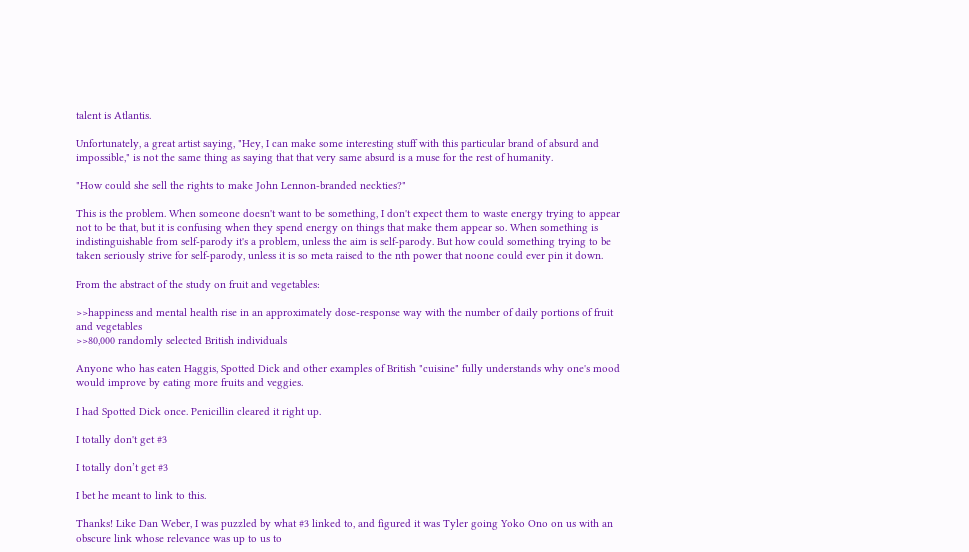talent is Atlantis.

Unfortunately, a great artist saying, "Hey, I can make some interesting stuff with this particular brand of absurd and impossible," is not the same thing as saying that that very same absurd is a muse for the rest of humanity.

"How could she sell the rights to make John Lennon-branded neckties?"

This is the problem. When someone doesn't want to be something, I don't expect them to waste energy trying to appear not to be that, but it is confusing when they spend energy on things that make them appear so. When something is indistinguishable from self-parody it's a problem, unless the aim is self-parody. But how could something trying to be taken seriously strive for self-parody, unless it is so meta raised to the nth power that noone could ever pin it down.

From the abstract of the study on fruit and vegetables:

>>happiness and mental health rise in an approximately dose-response way with the number of daily portions of fruit and vegetables
>>80,000 randomly selected British individuals

Anyone who has eaten Haggis, Spotted Dick and other examples of British "cuisine" fully understands why one's mood would improve by eating more fruits and veggies.

I had Spotted Dick once. Penicillin cleared it right up.

I totally don't get #3

I totally don’t get #3

I bet he meant to link to this.

Thanks! Like Dan Weber, I was puzzled by what #3 linked to, and figured it was Tyler going Yoko Ono on us with an obscure link whose relevance was up to us to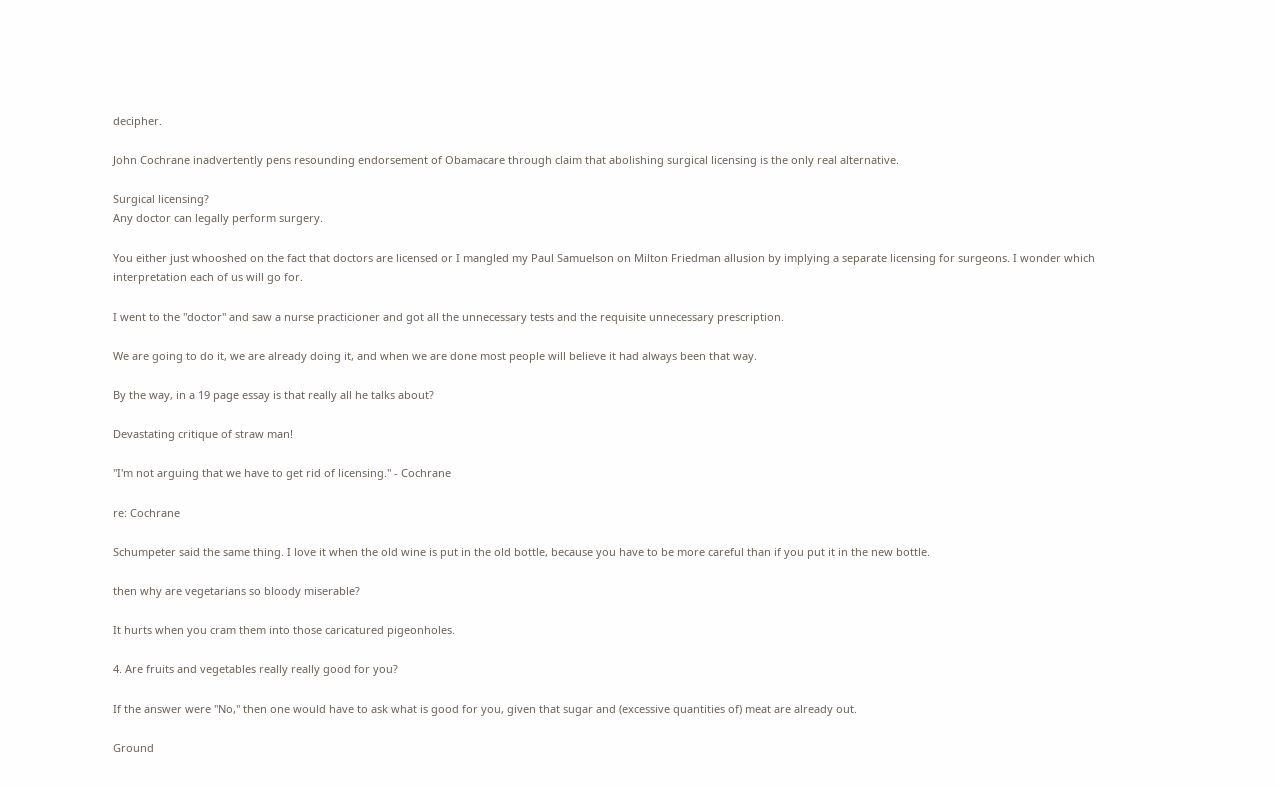decipher.

John Cochrane inadvertently pens resounding endorsement of Obamacare through claim that abolishing surgical licensing is the only real alternative.

Surgical licensing?
Any doctor can legally perform surgery.

You either just whooshed on the fact that doctors are licensed or I mangled my Paul Samuelson on Milton Friedman allusion by implying a separate licensing for surgeons. I wonder which interpretation each of us will go for.

I went to the "doctor" and saw a nurse practicioner and got all the unnecessary tests and the requisite unnecessary prescription.

We are going to do it, we are already doing it, and when we are done most people will believe it had always been that way.

By the way, in a 19 page essay is that really all he talks about?

Devastating critique of straw man!

"I'm not arguing that we have to get rid of licensing." - Cochrane

re: Cochrane

Schumpeter said the same thing. I love it when the old wine is put in the old bottle, because you have to be more careful than if you put it in the new bottle.

then why are vegetarians so bloody miserable?

It hurts when you cram them into those caricatured pigeonholes.

4. Are fruits and vegetables really really good for you?

If the answer were "No," then one would have to ask what is good for you, given that sugar and (excessive quantities of) meat are already out.

Ground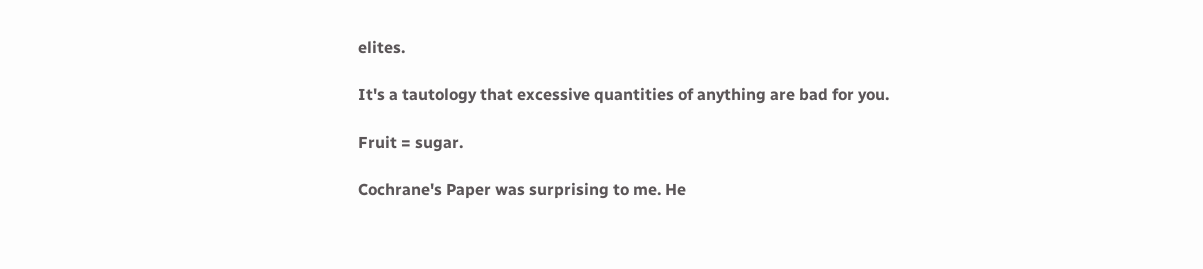elites.

It's a tautology that excessive quantities of anything are bad for you.

Fruit = sugar.

Cochrane's Paper was surprising to me. He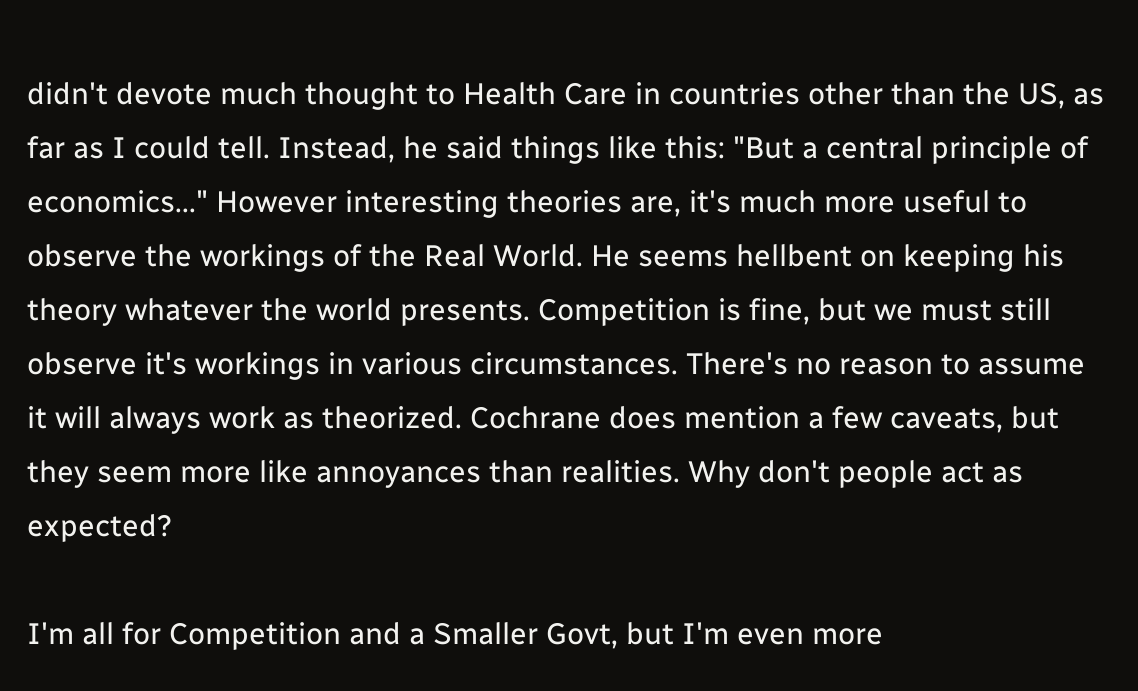didn't devote much thought to Health Care in countries other than the US, as far as I could tell. Instead, he said things like this: "But a central principle of economics..." However interesting theories are, it's much more useful to observe the workings of the Real World. He seems hellbent on keeping his theory whatever the world presents. Competition is fine, but we must still observe it's workings in various circumstances. There's no reason to assume it will always work as theorized. Cochrane does mention a few caveats, but they seem more like annoyances than realities. Why don't people act as expected?

I'm all for Competition and a Smaller Govt, but I'm even more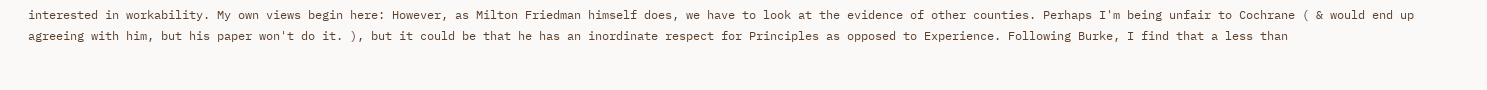interested in workability. My own views begin here: However, as Milton Friedman himself does, we have to look at the evidence of other counties. Perhaps I'm being unfair to Cochrane ( & would end up agreeing with him, but his paper won't do it. ), but it could be that he has an inordinate respect for Principles as opposed to Experience. Following Burke, I find that a less than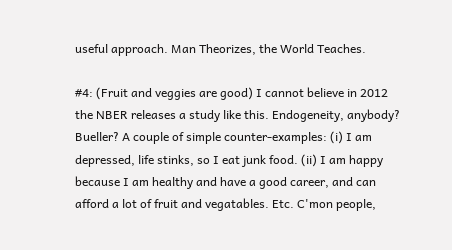useful approach. Man Theorizes, the World Teaches.

#4: (Fruit and veggies are good) I cannot believe in 2012 the NBER releases a study like this. Endogeneity, anybody? Bueller? A couple of simple counter-examples: (i) I am depressed, life stinks, so I eat junk food. (ii) I am happy because I am healthy and have a good career, and can afford a lot of fruit and vegatables. Etc. C'mon people,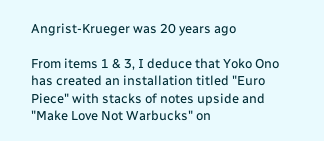Angrist-Krueger was 20 years ago

From items 1 & 3, I deduce that Yoko Ono has created an installation titled "Euro Piece" with stacks of notes upside and "Make Love Not Warbucks" on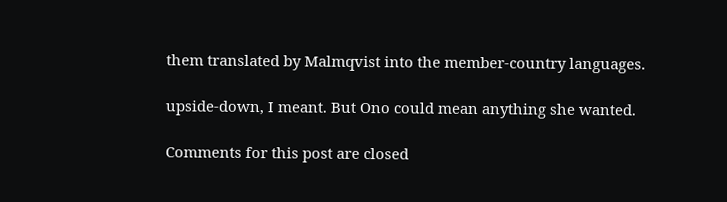them translated by Malmqvist into the member-country languages.

upside-down, I meant. But Ono could mean anything she wanted.

Comments for this post are closed